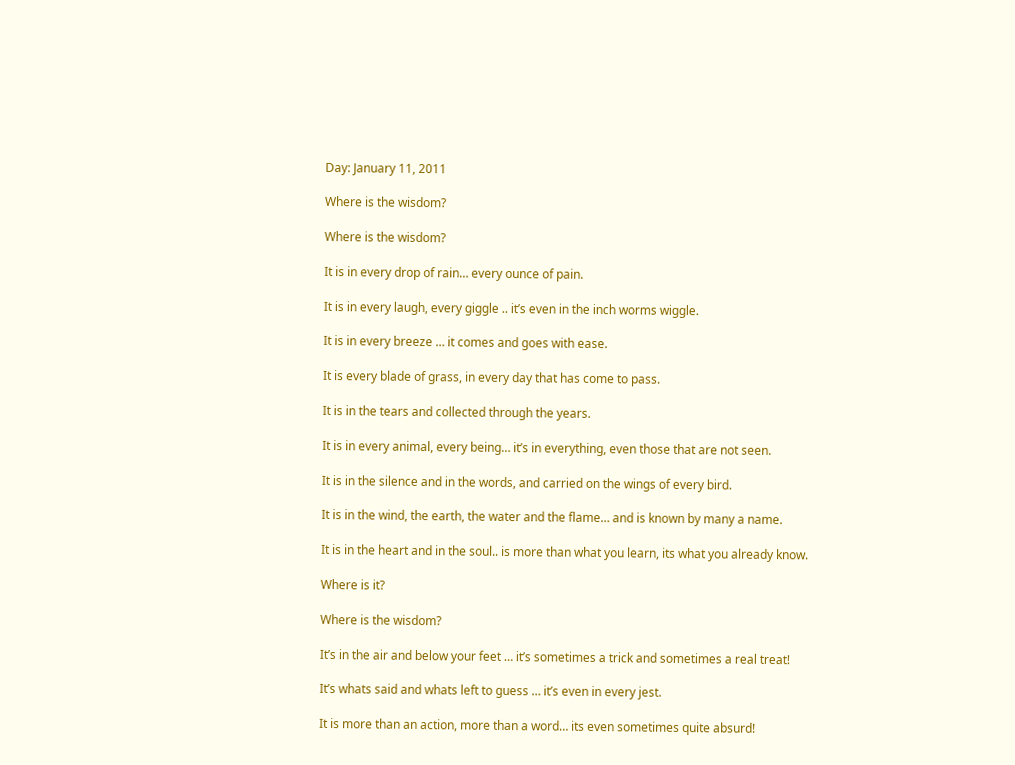Day: January 11, 2011

Where is the wisdom?

Where is the wisdom?

It is in every drop of rain… every ounce of pain.

It is in every laugh, every giggle .. it’s even in the inch worms wiggle.

It is in every breeze … it comes and goes with ease.

It is every blade of grass, in every day that has come to pass.

It is in the tears and collected through the years.

It is in every animal, every being… it’s in everything, even those that are not seen.

It is in the silence and in the words, and carried on the wings of every bird.

It is in the wind, the earth, the water and the flame… and is known by many a name.

It is in the heart and in the soul.. is more than what you learn, its what you already know.

Where is it?

Where is the wisdom?

It’s in the air and below your feet … it’s sometimes a trick and sometimes a real treat!

It’s whats said and whats left to guess … it’s even in every jest.

It is more than an action, more than a word… its even sometimes quite absurd!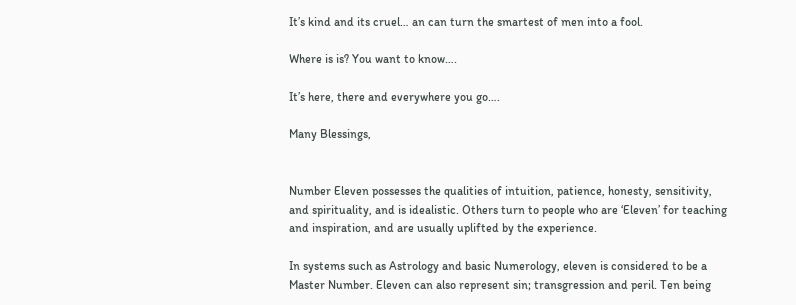It’s kind and its cruel… an can turn the smartest of men into a fool.

Where is is? You want to know….

It’s here, there and everywhere you go….

Many Blessings,


Number Eleven possesses the qualities of intuition, patience, honesty, sensitivity, and spirituality, and is idealistic. Others turn to people who are ‘Eleven’ for teaching and inspiration, and are usually uplifted by the experience.

In systems such as Astrology and basic Numerology, eleven is considered to be a Master Number. Eleven can also represent sin; transgression and peril. Ten being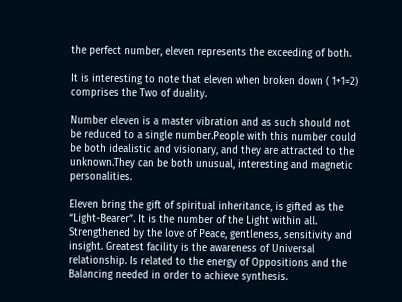the perfect number, eleven represents the exceeding of both.

It is interesting to note that eleven when broken down ( 1+1=2) comprises the Two of duality.

Number eleven is a master vibration and as such should not be reduced to a single number.People with this number could be both idealistic and visionary, and they are attracted to the unknown.They can be both unusual, interesting and magnetic personalities.

Eleven bring the gift of spiritual inheritance, is gifted as the “Light-Bearer”. It is the number of the Light within all. Strengthened by the love of Peace, gentleness, sensitivity and insight. Greatest facility is the awareness of Universal relationship. Is related to the energy of Oppositions and the Balancing needed in order to achieve synthesis.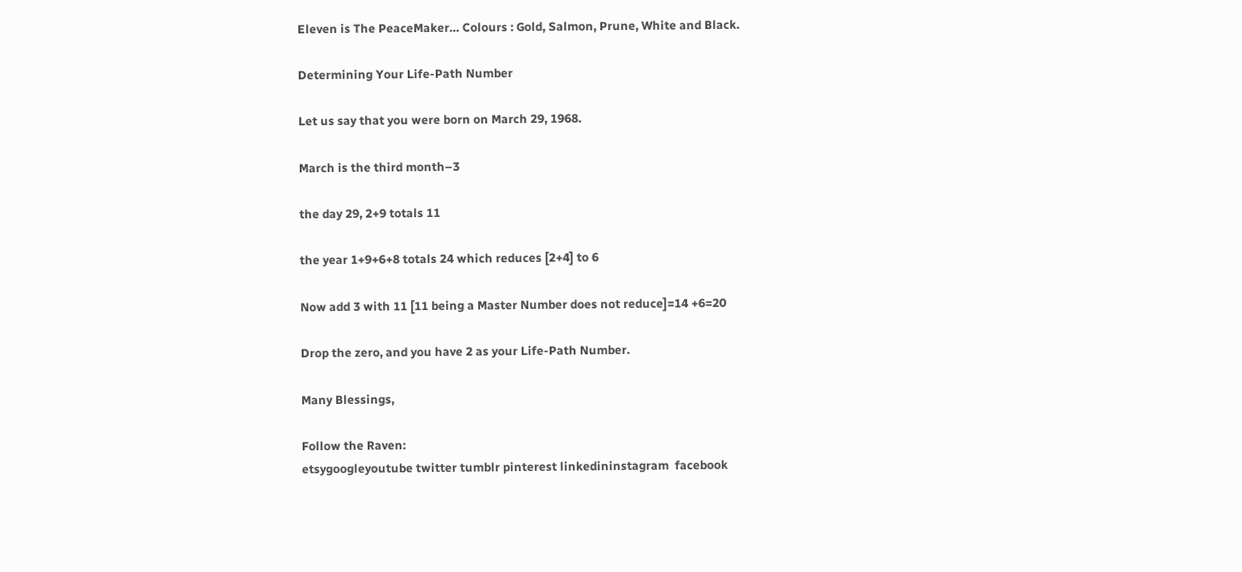Eleven is The PeaceMaker… Colours : Gold, Salmon, Prune, White and Black.

Determining Your Life-Path Number

Let us say that you were born on March 29, 1968.

March is the third month–3

the day 29, 2+9 totals 11

the year 1+9+6+8 totals 24 which reduces [2+4] to 6

Now add 3 with 11 [11 being a Master Number does not reduce]=14 +6=20

Drop the zero, and you have 2 as your Life-Path Number.

Many Blessings,

Follow the Raven:
etsygoogleyoutube twitter tumblr pinterest linkedininstagram  facebook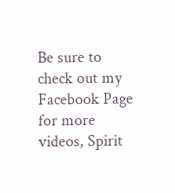Be sure to check out my Facebook Page for more videos, Spirit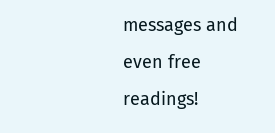messages and even free readings!